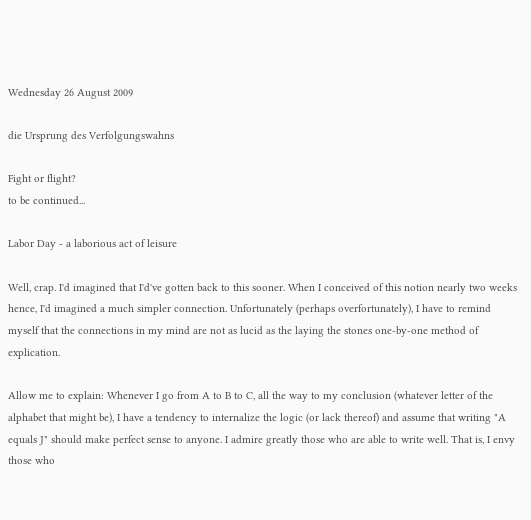Wednesday 26 August 2009

die Ursprung des Verfolgungswahns

Fight or flight?
to be continued...

Labor Day - a laborious act of leisure

Well, crap. I'd imagined that I'd've gotten back to this sooner. When I conceived of this notion nearly two weeks hence, I'd imagined a much simpler connection. Unfortunately (perhaps overfortunately), I have to remind myself that the connections in my mind are not as lucid as the laying the stones one-by-one method of explication.

Allow me to explain: Whenever I go from A to B to C, all the way to my conclusion (whatever letter of the alphabet that might be), I have a tendency to internalize the logic (or lack thereof) and assume that writing "A equals J" should make perfect sense to anyone. I admire greatly those who are able to write well. That is, I envy those who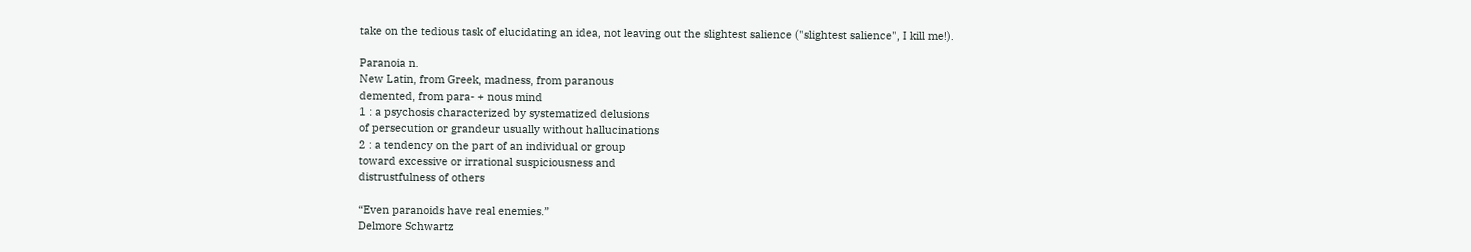take on the tedious task of elucidating an idea, not leaving out the slightest salience ("slightest salience", I kill me!).

Paranoia n.
New Latin, from Greek, madness, from paranous
demented, from para- + nous mind
1 : a psychosis characterized by systematized delusions
of persecution or grandeur usually without hallucinations
2 : a tendency on the part of an individual or group
toward excessive or irrational suspiciousness and
distrustfulness of others

“Even paranoids have real enemies.”
Delmore Schwartz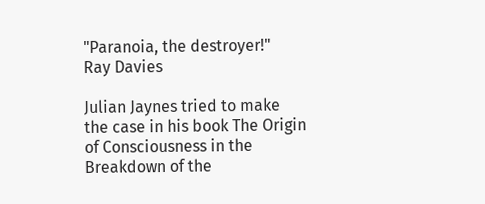"Paranoia, the destroyer!"
Ray Davies

Julian Jaynes tried to make the case in his book The Origin of Consciousness in the Breakdown of the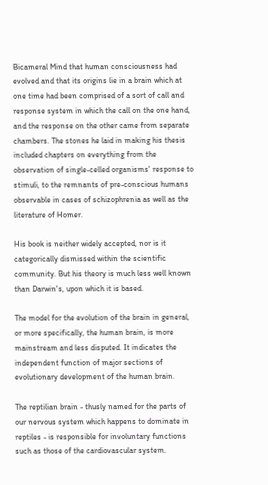Bicameral Mind that human consciousness had evolved and that its origins lie in a brain which at one time had been comprised of a sort of call and response system in which the call on the one hand, and the response on the other came from separate chambers. The stones he laid in making his thesis included chapters on everything from the observation of single-celled organisms' response to stimuli, to the remnants of pre-conscious humans observable in cases of schizophrenia as well as the literature of Homer.

His book is neither widely accepted, nor is it categorically dismissed within the scientific community. But his theory is much less well known than Darwin's, upon which it is based.

The model for the evolution of the brain in general, or more specifically, the human brain, is more mainstream and less disputed. It indicates the independent function of major sections of evolutionary development of the human brain.

The reptilian brain - thusly named for the parts of our nervous system which happens to dominate in reptiles - is responsible for involuntary functions such as those of the cardiovascular system.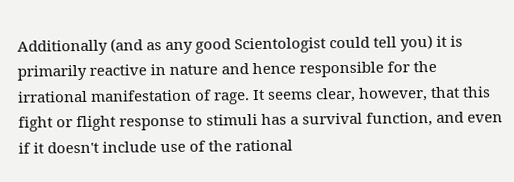Additionally (and as any good Scientologist could tell you) it is primarily reactive in nature and hence responsible for the irrational manifestation of rage. It seems clear, however, that this fight or flight response to stimuli has a survival function, and even if it doesn't include use of the rational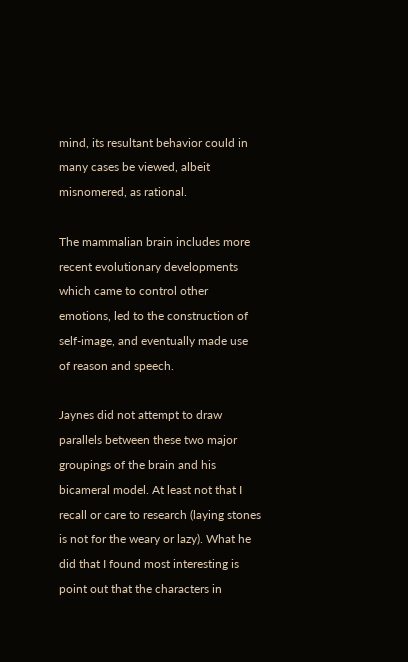mind, its resultant behavior could in many cases be viewed, albeit misnomered, as rational.

The mammalian brain includes more recent evolutionary developments which came to control other emotions, led to the construction of self-image, and eventually made use of reason and speech.

Jaynes did not attempt to draw parallels between these two major groupings of the brain and his bicameral model. At least not that I recall or care to research (laying stones is not for the weary or lazy). What he did that I found most interesting is point out that the characters in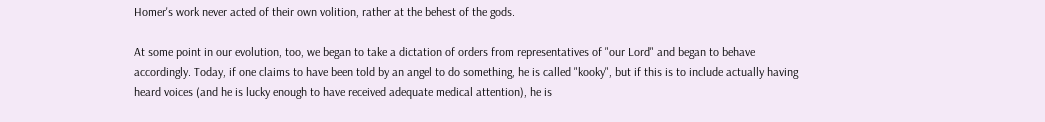Homer's work never acted of their own volition, rather at the behest of the gods.

At some point in our evolution, too, we began to take a dictation of orders from representatives of "our Lord" and began to behave accordingly. Today, if one claims to have been told by an angel to do something, he is called "kooky", but if this is to include actually having heard voices (and he is lucky enough to have received adequate medical attention), he is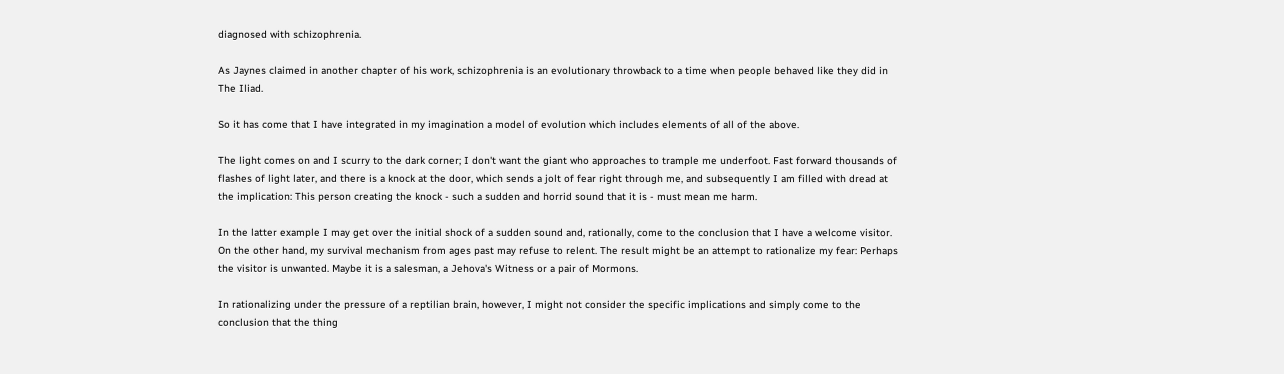diagnosed with schizophrenia.

As Jaynes claimed in another chapter of his work, schizophrenia is an evolutionary throwback to a time when people behaved like they did in The Iliad.

So it has come that I have integrated in my imagination a model of evolution which includes elements of all of the above.

The light comes on and I scurry to the dark corner; I don't want the giant who approaches to trample me underfoot. Fast forward thousands of flashes of light later, and there is a knock at the door, which sends a jolt of fear right through me, and subsequently I am filled with dread at the implication: This person creating the knock - such a sudden and horrid sound that it is - must mean me harm.

In the latter example I may get over the initial shock of a sudden sound and, rationally, come to the conclusion that I have a welcome visitor. On the other hand, my survival mechanism from ages past may refuse to relent. The result might be an attempt to rationalize my fear: Perhaps the visitor is unwanted. Maybe it is a salesman, a Jehova's Witness or a pair of Mormons.

In rationalizing under the pressure of a reptilian brain, however, I might not consider the specific implications and simply come to the conclusion that the thing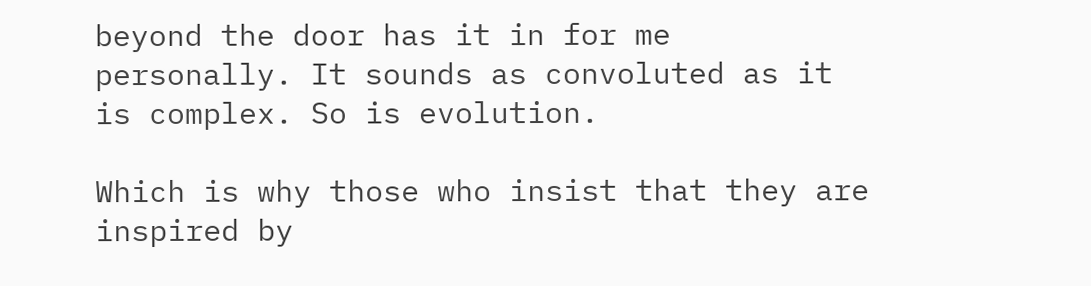beyond the door has it in for me personally. It sounds as convoluted as it is complex. So is evolution.

Which is why those who insist that they are inspired by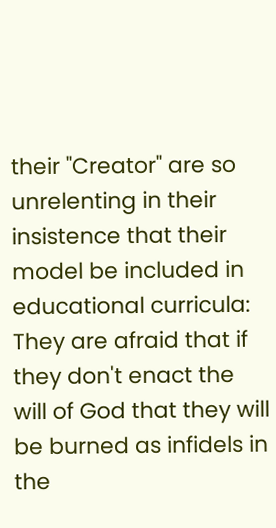their "Creator" are so unrelenting in their insistence that their model be included in educational curricula: They are afraid that if they don't enact the will of God that they will be burned as infidels in the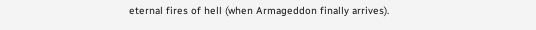eternal fires of hell (when Armageddon finally arrives).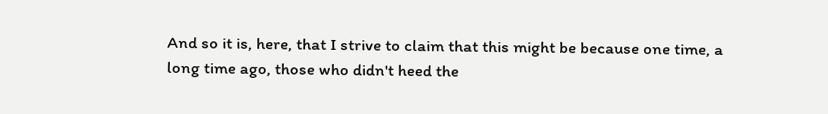And so it is, here, that I strive to claim that this might be because one time, a long time ago, those who didn't heed the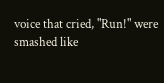voice that cried, "Run!" were smashed like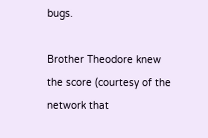bugs.

Brother Theodore knew the score (courtesy of the network that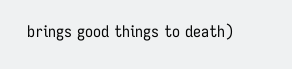brings good things to death)